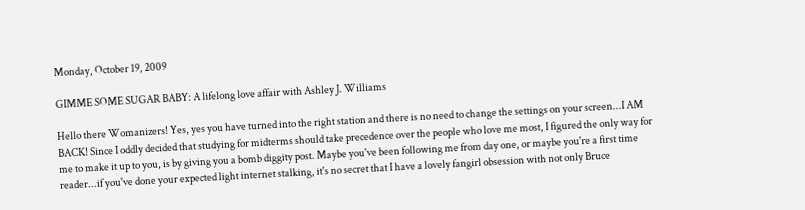Monday, October 19, 2009

GIMME SOME SUGAR BABY: A lifelong love affair with Ashley J. Williams

Hello there Womanizers! Yes, yes you have turned into the right station and there is no need to change the settings on your screen...I AM BACK! Since I oddly decided that studying for midterms should take precedence over the people who love me most, I figured the only way for me to make it up to you, is by giving you a bomb diggity post. Maybe you've been following me from day one, or maybe you're a first time reader...if you've done your expected light internet stalking, it's no secret that I have a lovely fangirl obsession with not only Bruce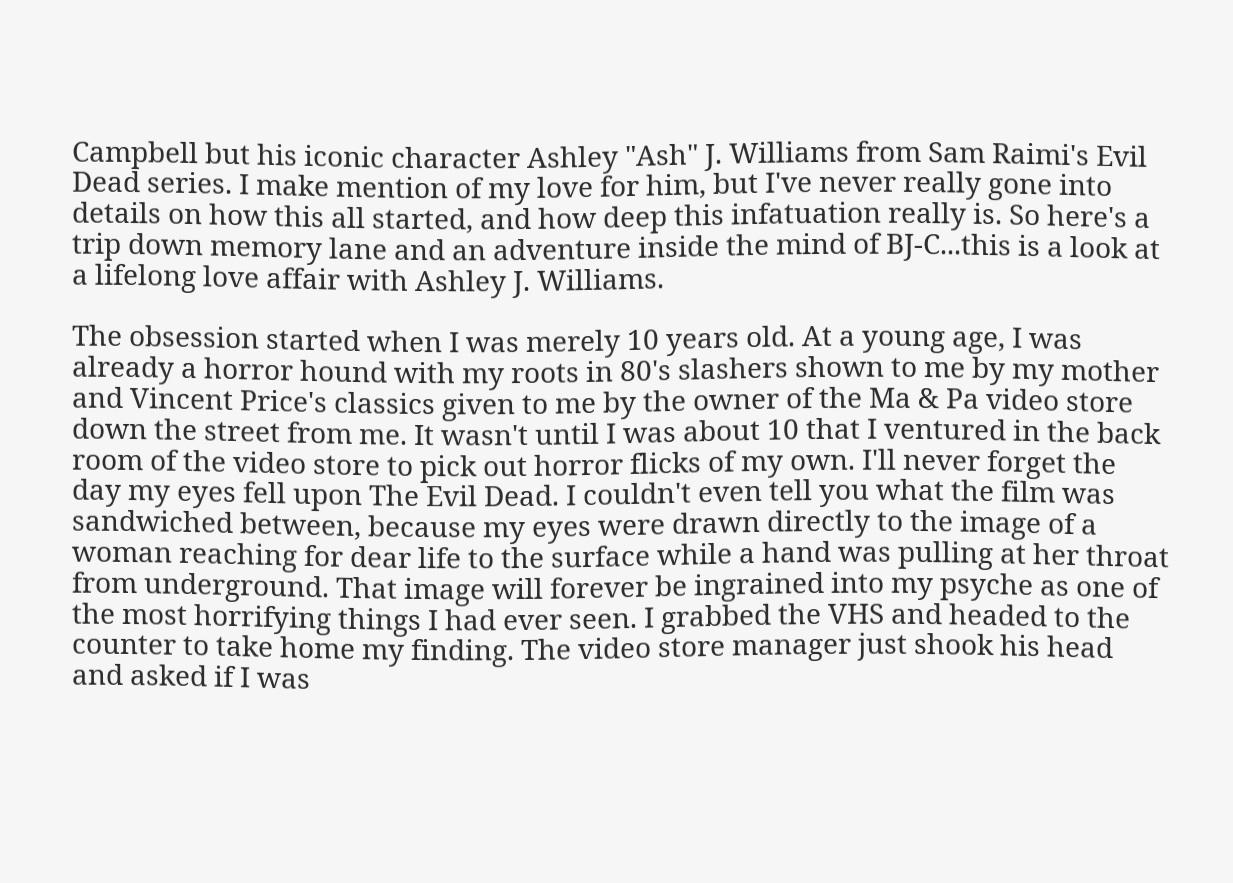Campbell but his iconic character Ashley "Ash" J. Williams from Sam Raimi's Evil Dead series. I make mention of my love for him, but I've never really gone into details on how this all started, and how deep this infatuation really is. So here's a trip down memory lane and an adventure inside the mind of BJ-C...this is a look at a lifelong love affair with Ashley J. Williams.

The obsession started when I was merely 10 years old. At a young age, I was already a horror hound with my roots in 80's slashers shown to me by my mother and Vincent Price's classics given to me by the owner of the Ma & Pa video store down the street from me. It wasn't until I was about 10 that I ventured in the back room of the video store to pick out horror flicks of my own. I'll never forget the day my eyes fell upon The Evil Dead. I couldn't even tell you what the film was sandwiched between, because my eyes were drawn directly to the image of a woman reaching for dear life to the surface while a hand was pulling at her throat from underground. That image will forever be ingrained into my psyche as one of the most horrifying things I had ever seen. I grabbed the VHS and headed to the counter to take home my finding. The video store manager just shook his head and asked if I was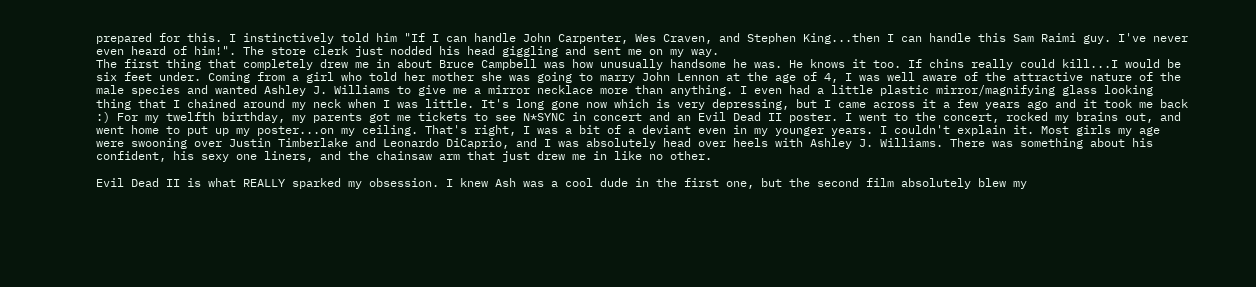prepared for this. I instinctively told him "If I can handle John Carpenter, Wes Craven, and Stephen King...then I can handle this Sam Raimi guy. I've never even heard of him!". The store clerk just nodded his head giggling and sent me on my way.
The first thing that completely drew me in about Bruce Campbell was how unusually handsome he was. He knows it too. If chins really could kill...I would be six feet under. Coming from a girl who told her mother she was going to marry John Lennon at the age of 4, I was well aware of the attractive nature of the male species and wanted Ashley J. Williams to give me a mirror necklace more than anything. I even had a little plastic mirror/magnifying glass looking thing that I chained around my neck when I was little. It's long gone now which is very depressing, but I came across it a few years ago and it took me back :) For my twelfth birthday, my parents got me tickets to see N*SYNC in concert and an Evil Dead II poster. I went to the concert, rocked my brains out, and went home to put up my poster...on my ceiling. That's right, I was a bit of a deviant even in my younger years. I couldn't explain it. Most girls my age were swooning over Justin Timberlake and Leonardo DiCaprio, and I was absolutely head over heels with Ashley J. Williams. There was something about his confident, his sexy one liners, and the chainsaw arm that just drew me in like no other.

Evil Dead II is what REALLY sparked my obsession. I knew Ash was a cool dude in the first one, but the second film absolutely blew my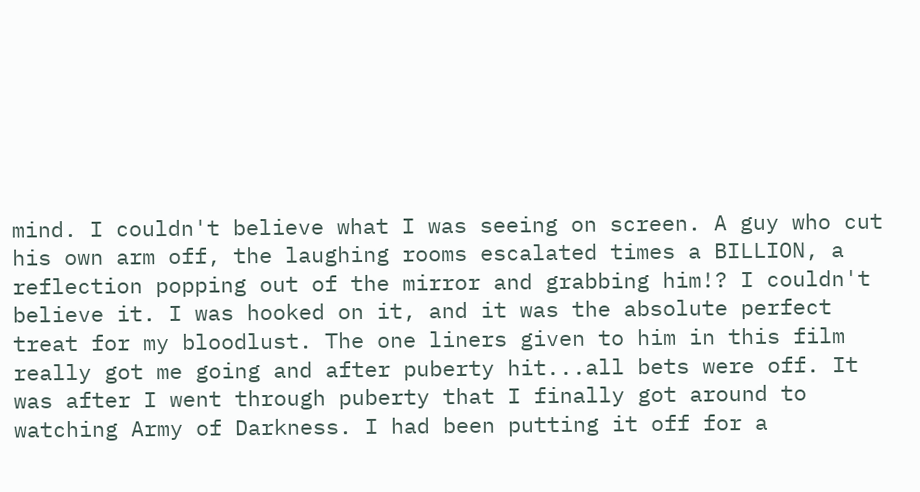mind. I couldn't believe what I was seeing on screen. A guy who cut his own arm off, the laughing rooms escalated times a BILLION, a reflection popping out of the mirror and grabbing him!? I couldn't believe it. I was hooked on it, and it was the absolute perfect treat for my bloodlust. The one liners given to him in this film really got me going and after puberty hit...all bets were off. It was after I went through puberty that I finally got around to watching Army of Darkness. I had been putting it off for a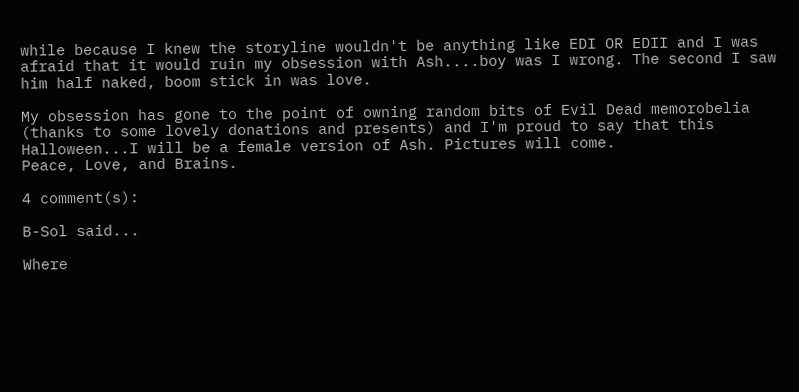while because I knew the storyline wouldn't be anything like EDI OR EDII and I was afraid that it would ruin my obsession with Ash....boy was I wrong. The second I saw him half naked, boom stick in was love.

My obsession has gone to the point of owning random bits of Evil Dead memorobelia (thanks to some lovely donations and presents) and I'm proud to say that this Halloween...I will be a female version of Ash. Pictures will come.
Peace, Love, and Brains.

4 comment(s):

B-Sol said...

Where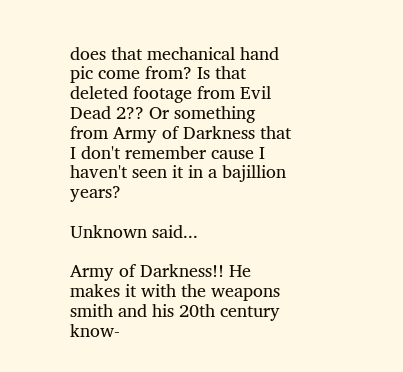does that mechanical hand pic come from? Is that deleted footage from Evil Dead 2?? Or something from Army of Darkness that I don't remember cause I haven't seen it in a bajillion years?

Unknown said...

Army of Darkness!! He makes it with the weapons smith and his 20th century know-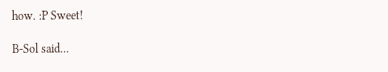how. :P Sweet!

B-Sol said...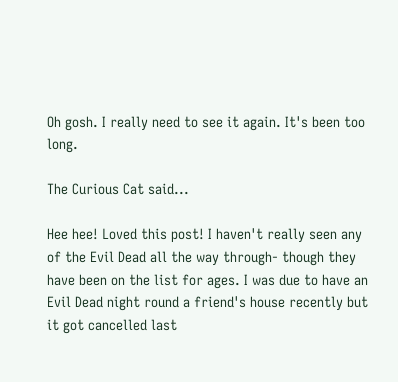Oh gosh. I really need to see it again. It's been too long.

The Curious Cat said...

Hee hee! Loved this post! I haven't really seen any of the Evil Dead all the way through- though they have been on the list for ages. I was due to have an Evil Dead night round a friend's house recently but it got cancelled last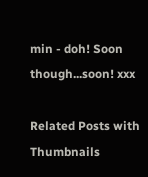min - doh! Soon though...soon! xxx

Related Posts with Thumbnails